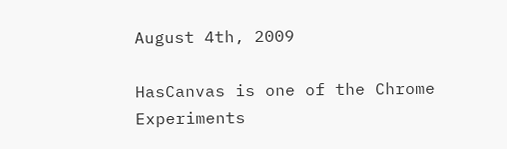August 4th, 2009

HasCanvas is one of the Chrome Experiments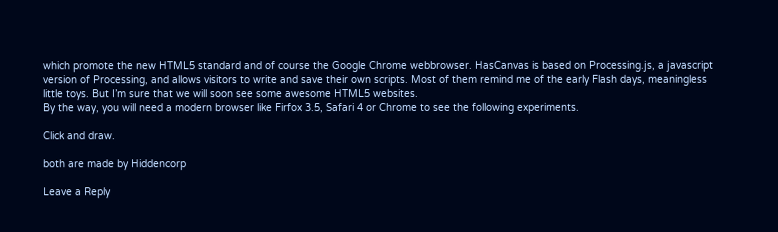which promote the new HTML5 standard and of course the Google Chrome webbrowser. HasCanvas is based on Processing.js, a javascript version of Processing, and allows visitors to write and save their own scripts. Most of them remind me of the early Flash days, meaningless little toys. But I’m sure that we will soon see some awesome HTML5 websites.
By the way, you will need a modern browser like Firfox 3.5, Safari 4 or Chrome to see the following experiments.

Click and draw.

both are made by Hiddencorp

Leave a Reply